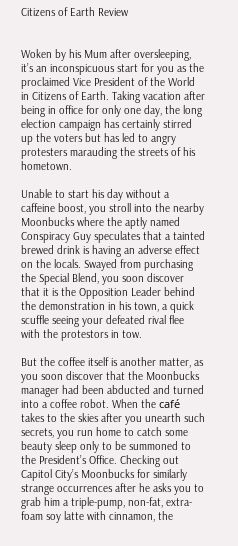Citizens of Earth Review


Woken by his Mum after oversleeping, it’s an inconspicuous start for you as the proclaimed Vice President of the World in Citizens of Earth. Taking vacation after being in office for only one day, the long election campaign has certainly stirred up the voters but has led to angry protesters marauding the streets of his hometown.

Unable to start his day without a caffeine boost, you stroll into the nearby Moonbucks where the aptly named Conspiracy Guy speculates that a tainted brewed drink is having an adverse effect on the locals. Swayed from purchasing the Special Blend, you soon discover that it is the Opposition Leader behind the demonstration in his town, a quick scuffle seeing your defeated rival flee with the protestors in tow.

But the coffee itself is another matter, as you soon discover that the Moonbucks manager had been abducted and turned into a coffee robot. When the café takes to the skies after you unearth such secrets, you run home to catch some beauty sleep only to be summoned to the President’s Office. Checking out Capitol City’s Moonbucks for similarly strange occurrences after he asks you to grab him a triple-pump, non-fat, extra-foam soy latte with cinnamon, the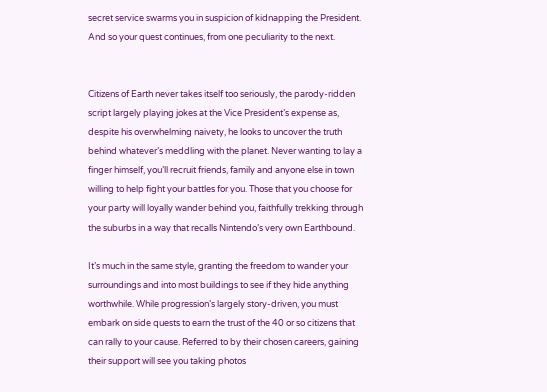secret service swarms you in suspicion of kidnapping the President. And so your quest continues, from one peculiarity to the next.


Citizens of Earth never takes itself too seriously, the parody-ridden script largely playing jokes at the Vice President’s expense as, despite his overwhelming naivety, he looks to uncover the truth behind whatever’s meddling with the planet. Never wanting to lay a finger himself, you’ll recruit friends, family and anyone else in town willing to help fight your battles for you. Those that you choose for your party will loyally wander behind you, faithfully trekking through the suburbs in a way that recalls Nintendo’s very own Earthbound.

It’s much in the same style, granting the freedom to wander your surroundings and into most buildings to see if they hide anything worthwhile. While progression’s largely story-driven, you must embark on side quests to earn the trust of the 40 or so citizens that can rally to your cause. Referred to by their chosen careers, gaining their support will see you taking photos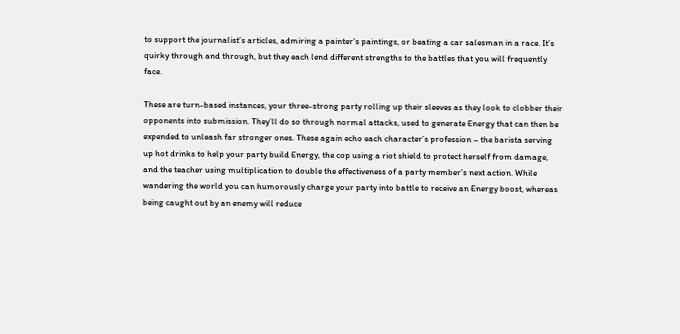to support the journalist’s articles, admiring a painter’s paintings, or beating a car salesman in a race. It’s quirky through and through, but they each lend different strengths to the battles that you will frequently face.

These are turn-based instances, your three-strong party rolling up their sleeves as they look to clobber their opponents into submission. They’ll do so through normal attacks, used to generate Energy that can then be expended to unleash far stronger ones. These again echo each character’s profession – the barista serving up hot drinks to help your party build Energy, the cop using a riot shield to protect herself from damage, and the teacher using multiplication to double the effectiveness of a party member’s next action. While wandering the world you can humorously charge your party into battle to receive an Energy boost, whereas being caught out by an enemy will reduce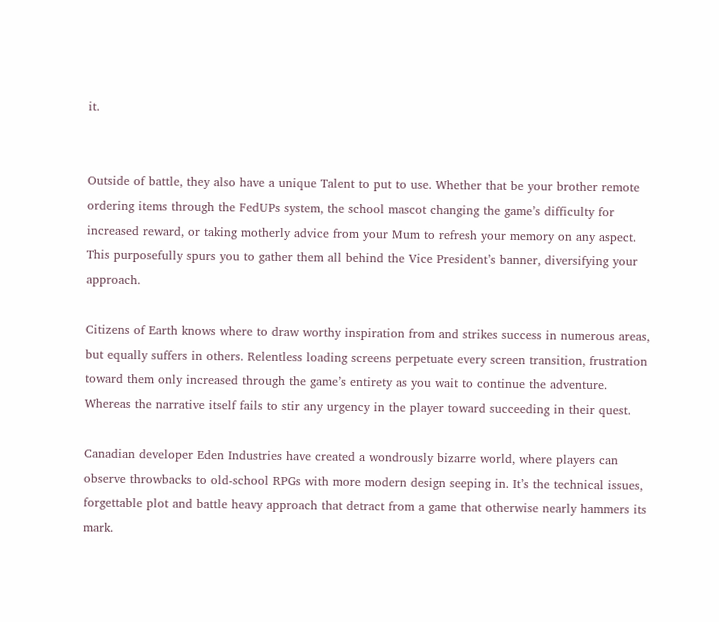it.


Outside of battle, they also have a unique Talent to put to use. Whether that be your brother remote ordering items through the FedUPs system, the school mascot changing the game’s difficulty for increased reward, or taking motherly advice from your Mum to refresh your memory on any aspect. This purposefully spurs you to gather them all behind the Vice President’s banner, diversifying your approach.

Citizens of Earth knows where to draw worthy inspiration from and strikes success in numerous areas, but equally suffers in others. Relentless loading screens perpetuate every screen transition, frustration toward them only increased through the game’s entirety as you wait to continue the adventure. Whereas the narrative itself fails to stir any urgency in the player toward succeeding in their quest.

Canadian developer Eden Industries have created a wondrously bizarre world, where players can observe throwbacks to old-school RPGs with more modern design seeping in. It’s the technical issues, forgettable plot and battle heavy approach that detract from a game that otherwise nearly hammers its mark.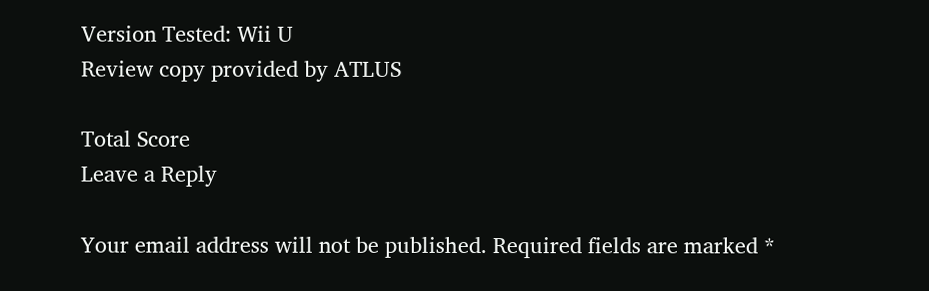Version Tested: Wii U
Review copy provided by ATLUS

Total Score
Leave a Reply

Your email address will not be published. Required fields are marked *